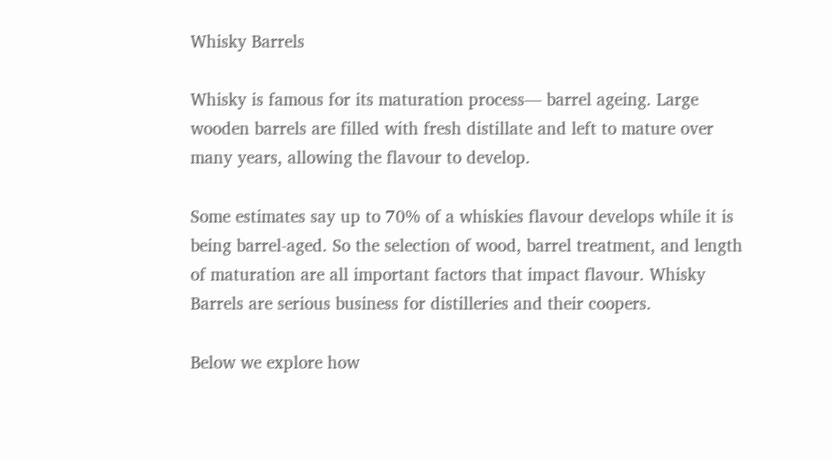Whisky Barrels

Whisky is famous for its maturation process— barrel ageing. Large wooden barrels are filled with fresh distillate and left to mature over many years, allowing the flavour to develop.

Some estimates say up to 70% of a whiskies flavour develops while it is being barrel-aged. So the selection of wood, barrel treatment, and length of maturation are all important factors that impact flavour. Whisky Barrels are serious business for distilleries and their coopers.

Below we explore how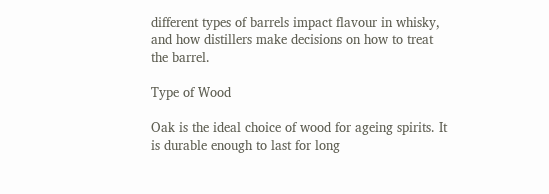different types of barrels impact flavour in whisky, and how distillers make decisions on how to treat the barrel.

Type of Wood

Oak is the ideal choice of wood for ageing spirits. It is durable enough to last for long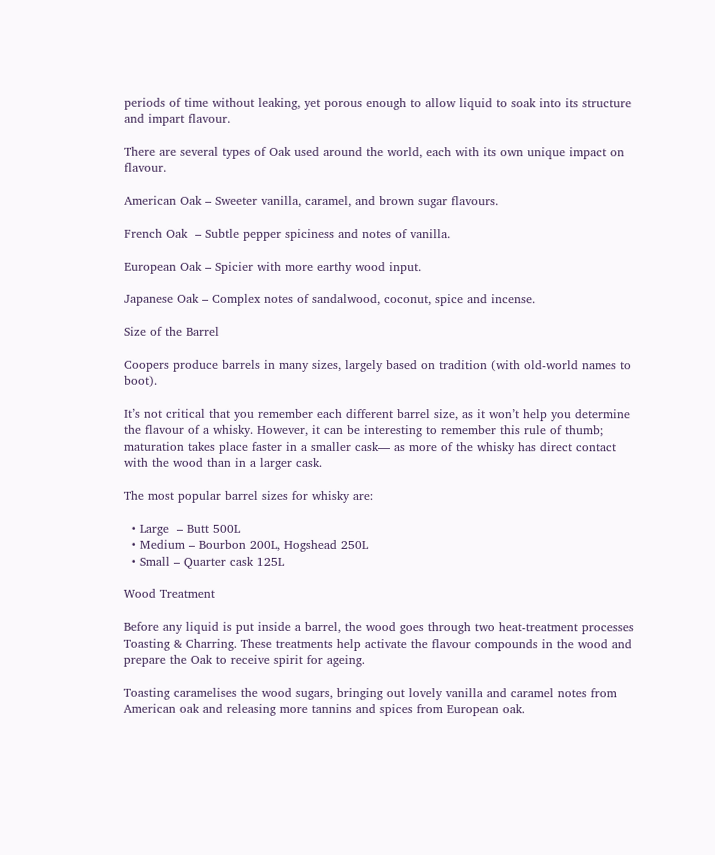periods of time without leaking, yet porous enough to allow liquid to soak into its structure and impart flavour.

There are several types of Oak used around the world, each with its own unique impact on flavour.

American Oak – Sweeter vanilla, caramel, and brown sugar flavours.

French Oak  – Subtle pepper spiciness and notes of vanilla.

European Oak – Spicier with more earthy wood input.

Japanese Oak – Complex notes of sandalwood, coconut, spice and incense.

Size of the Barrel

Coopers produce barrels in many sizes, largely based on tradition (with old-world names to boot).

It’s not critical that you remember each different barrel size, as it won’t help you determine the flavour of a whisky. However, it can be interesting to remember this rule of thumb; maturation takes place faster in a smaller cask— as more of the whisky has direct contact with the wood than in a larger cask.

The most popular barrel sizes for whisky are:

  • Large  – Butt 500L
  • Medium – Bourbon 200L, Hogshead 250L
  • Small – Quarter cask 125L

Wood Treatment

Before any liquid is put inside a barrel, the wood goes through two heat-treatment processes Toasting & Charring. These treatments help activate the flavour compounds in the wood and prepare the Oak to receive spirit for ageing.

Toasting caramelises the wood sugars, bringing out lovely vanilla and caramel notes from American oak and releasing more tannins and spices from European oak.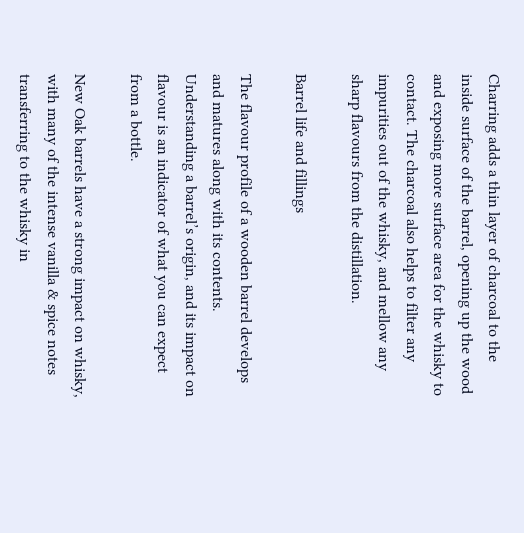Charring adds a thin layer of charcoal to the inside surface of the barrel, opening up the wood and exposing more surface area for the whisky to contact. The charcoal also helps to filter any impurities out of the whisky, and mellow any sharp flavours from the distillation.

Barrel life and fillings

The flavour profile of a wooden barrel develops and matures along with its contents. Understanding a barrel’s origin, and its impact on flavour is an indicator of what you can expect from a bottle.

New Oak barrels have a strong impact on whisky, with many of the intense vanilla & spice notes transferring to the whisky in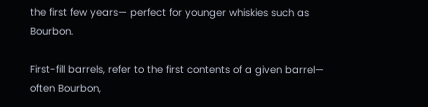the first few years— perfect for younger whiskies such as Bourbon.

First-fill barrels, refer to the first contents of a given barrel— often Bourbon,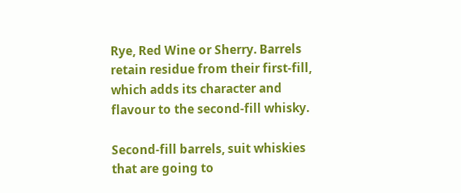Rye, Red Wine or Sherry. Barrels retain residue from their first-fill, which adds its character and flavour to the second-fill whisky.

Second-fill barrels, suit whiskies that are going to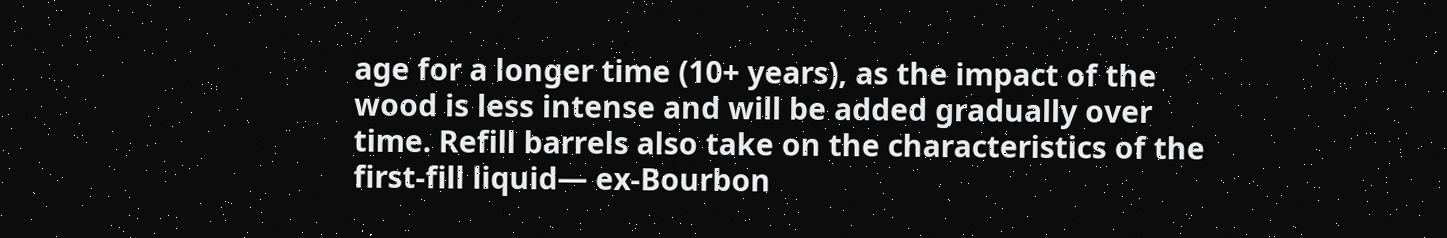age for a longer time (10+ years), as the impact of the wood is less intense and will be added gradually over time. Refill barrels also take on the characteristics of the first-fill liquid— ex-Bourbon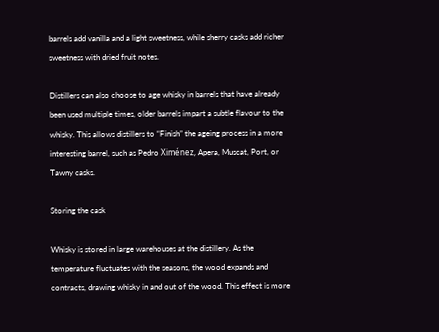barrels add vanilla and a light sweetness, while sherry casks add richer sweetness with dried fruit notes.

Distillers can also choose to age whisky in barrels that have already been used multiple times, older barrels impart a subtle flavour to the whisky. This allows distillers to “Finish” the ageing process in a more interesting barrel, such as Pedro Ximénez, Apera, Muscat, Port, or Tawny casks.

Storing the cask

Whisky is stored in large warehouses at the distillery. As the temperature fluctuates with the seasons, the wood expands and contracts, drawing whisky in and out of the wood. This effect is more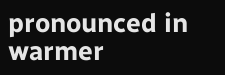pronounced in warmer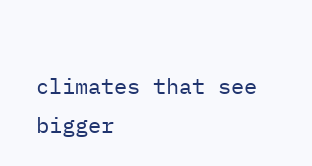climates that see bigger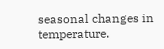seasonal changes in temperature.